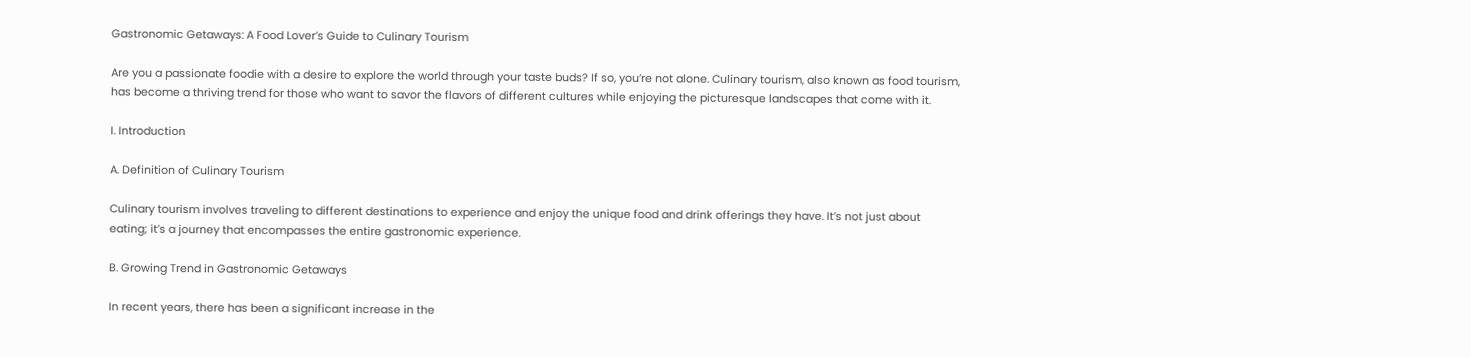Gastronomic Getaways: A Food Lover’s Guide to Culinary Tourism

Are you a passionate foodie with a desire to explore the world through your taste buds? If so, you’re not alone. Culinary tourism, also known as food tourism, has become a thriving trend for those who want to savor the flavors of different cultures while enjoying the picturesque landscapes that come with it.

I. Introduction

A. Definition of Culinary Tourism

Culinary tourism involves traveling to different destinations to experience and enjoy the unique food and drink offerings they have. It’s not just about eating; it’s a journey that encompasses the entire gastronomic experience.

B. Growing Trend in Gastronomic Getaways

In recent years, there has been a significant increase in the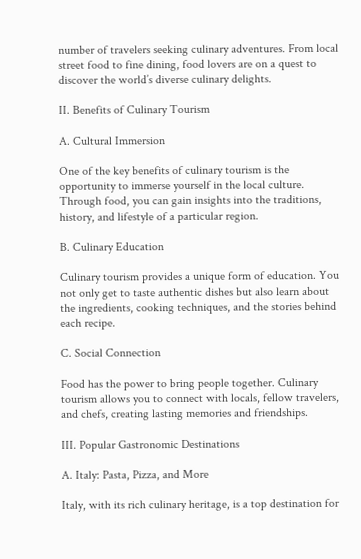number of travelers seeking culinary adventures. From local street food to fine dining, food lovers are on a quest to discover the world’s diverse culinary delights.

II. Benefits of Culinary Tourism

A. Cultural Immersion

One of the key benefits of culinary tourism is the opportunity to immerse yourself in the local culture. Through food, you can gain insights into the traditions, history, and lifestyle of a particular region.

B. Culinary Education

Culinary tourism provides a unique form of education. You not only get to taste authentic dishes but also learn about the ingredients, cooking techniques, and the stories behind each recipe.

C. Social Connection

Food has the power to bring people together. Culinary tourism allows you to connect with locals, fellow travelers, and chefs, creating lasting memories and friendships.

III. Popular Gastronomic Destinations

A. Italy: Pasta, Pizza, and More

Italy, with its rich culinary heritage, is a top destination for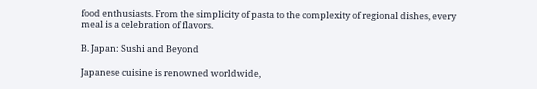food enthusiasts. From the simplicity of pasta to the complexity of regional dishes, every meal is a celebration of flavors.

B. Japan: Sushi and Beyond

Japanese cuisine is renowned worldwide,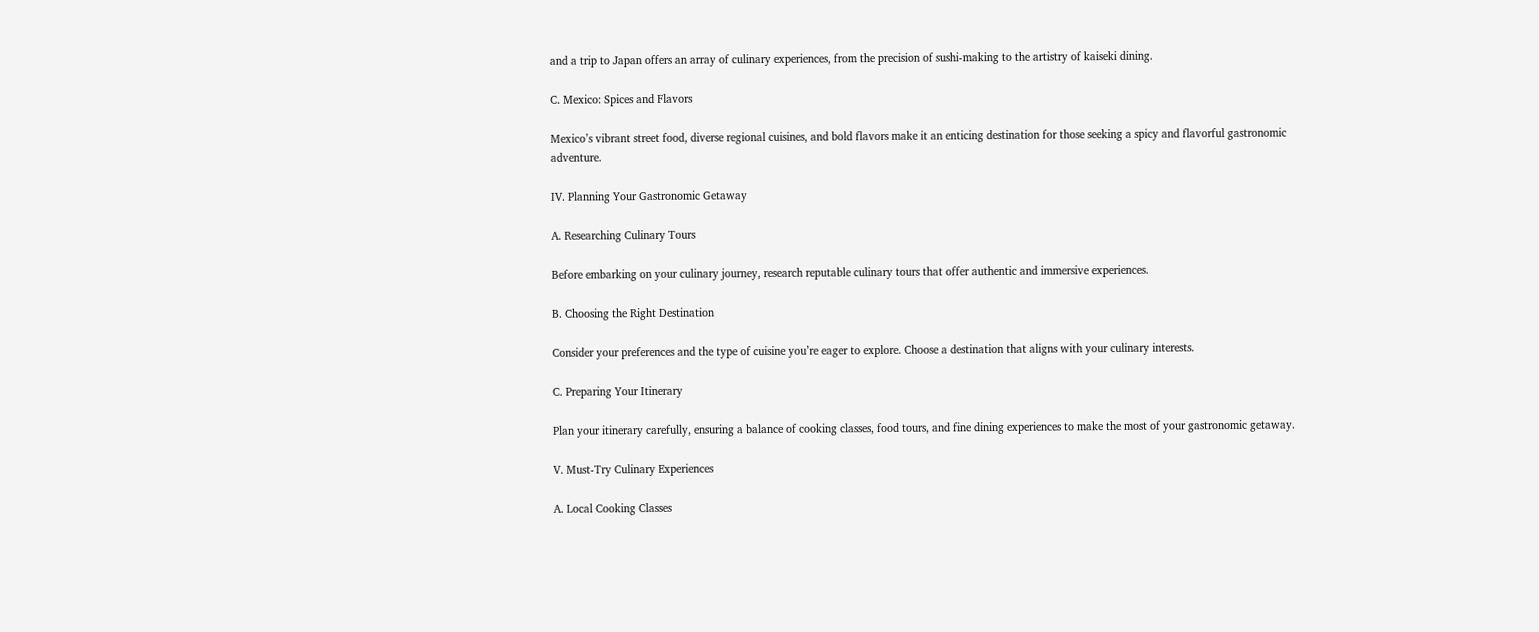and a trip to Japan offers an array of culinary experiences, from the precision of sushi-making to the artistry of kaiseki dining.

C. Mexico: Spices and Flavors

Mexico’s vibrant street food, diverse regional cuisines, and bold flavors make it an enticing destination for those seeking a spicy and flavorful gastronomic adventure.

IV. Planning Your Gastronomic Getaway

A. Researching Culinary Tours

Before embarking on your culinary journey, research reputable culinary tours that offer authentic and immersive experiences.

B. Choosing the Right Destination

Consider your preferences and the type of cuisine you’re eager to explore. Choose a destination that aligns with your culinary interests.

C. Preparing Your Itinerary

Plan your itinerary carefully, ensuring a balance of cooking classes, food tours, and fine dining experiences to make the most of your gastronomic getaway.

V. Must-Try Culinary Experiences

A. Local Cooking Classes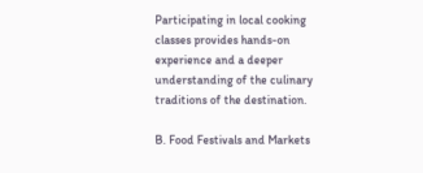Participating in local cooking classes provides hands-on experience and a deeper understanding of the culinary traditions of the destination.

B. Food Festivals and Markets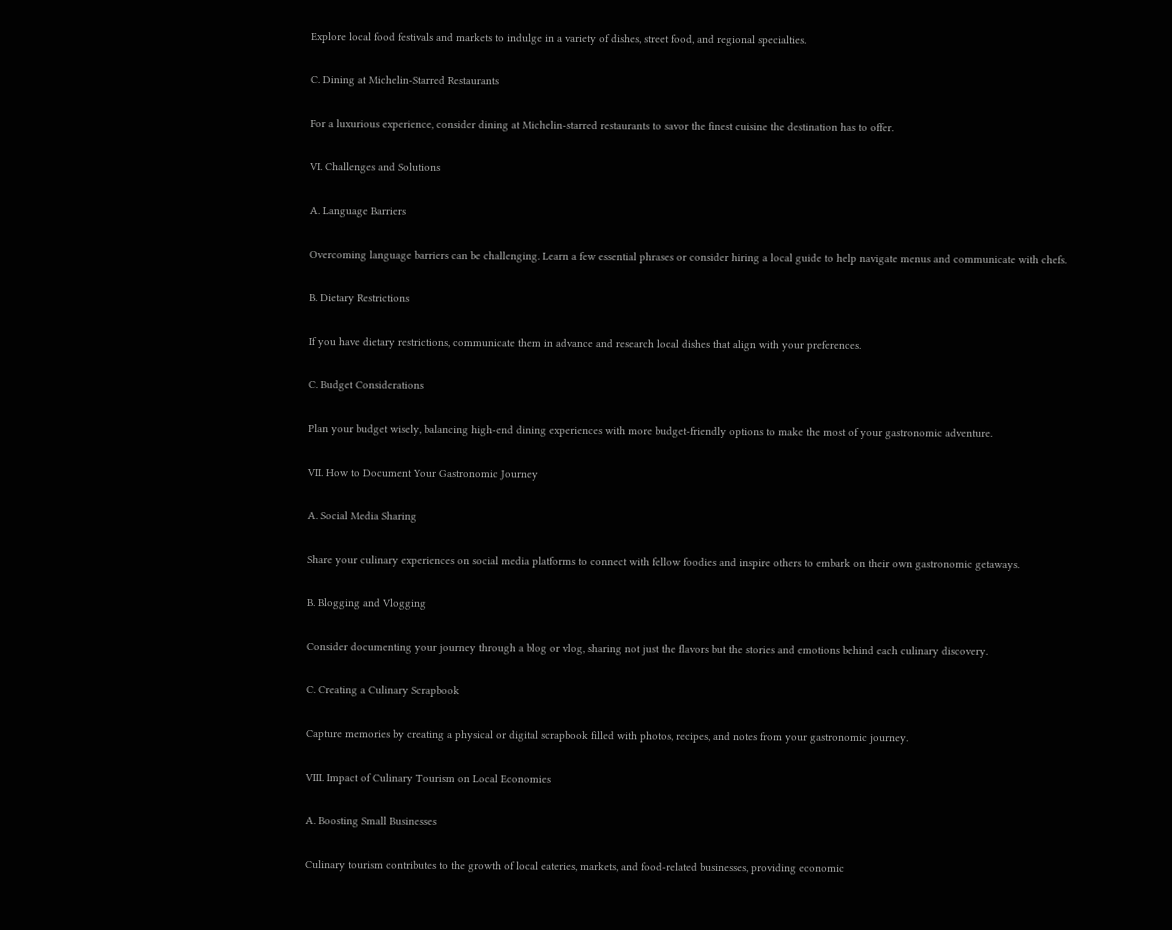Explore local food festivals and markets to indulge in a variety of dishes, street food, and regional specialties.

C. Dining at Michelin-Starred Restaurants

For a luxurious experience, consider dining at Michelin-starred restaurants to savor the finest cuisine the destination has to offer.

VI. Challenges and Solutions

A. Language Barriers

Overcoming language barriers can be challenging. Learn a few essential phrases or consider hiring a local guide to help navigate menus and communicate with chefs.

B. Dietary Restrictions

If you have dietary restrictions, communicate them in advance and research local dishes that align with your preferences.

C. Budget Considerations

Plan your budget wisely, balancing high-end dining experiences with more budget-friendly options to make the most of your gastronomic adventure.

VII. How to Document Your Gastronomic Journey

A. Social Media Sharing

Share your culinary experiences on social media platforms to connect with fellow foodies and inspire others to embark on their own gastronomic getaways.

B. Blogging and Vlogging

Consider documenting your journey through a blog or vlog, sharing not just the flavors but the stories and emotions behind each culinary discovery.

C. Creating a Culinary Scrapbook

Capture memories by creating a physical or digital scrapbook filled with photos, recipes, and notes from your gastronomic journey.

VIII. Impact of Culinary Tourism on Local Economies

A. Boosting Small Businesses

Culinary tourism contributes to the growth of local eateries, markets, and food-related businesses, providing economic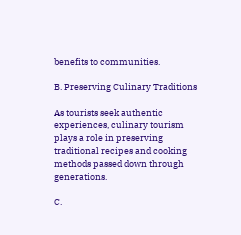benefits to communities.

B. Preserving Culinary Traditions

As tourists seek authentic experiences, culinary tourism plays a role in preserving traditional recipes and cooking methods passed down through generations.

C.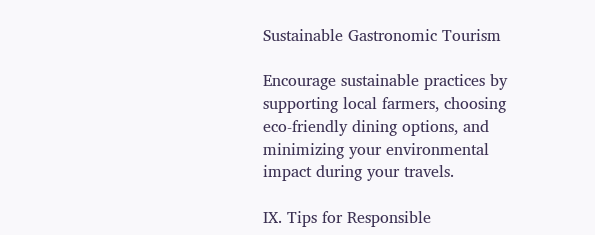Sustainable Gastronomic Tourism

Encourage sustainable practices by supporting local farmers, choosing eco-friendly dining options, and minimizing your environmental impact during your travels.

IX. Tips for Responsible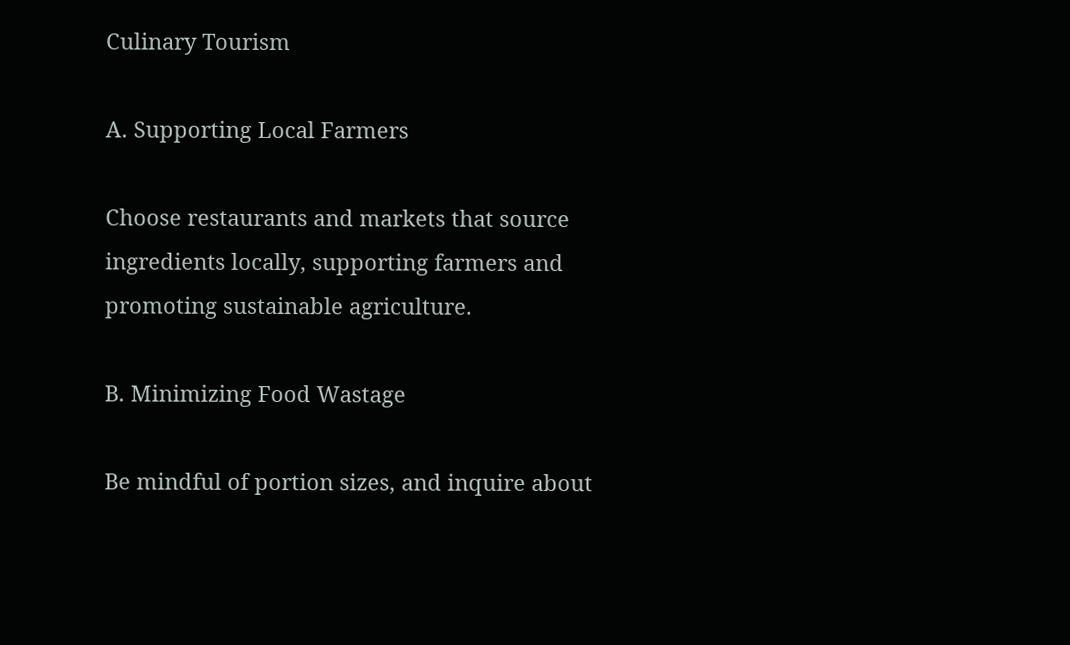Culinary Tourism

A. Supporting Local Farmers

Choose restaurants and markets that source ingredients locally, supporting farmers and promoting sustainable agriculture.

B. Minimizing Food Wastage

Be mindful of portion sizes, and inquire about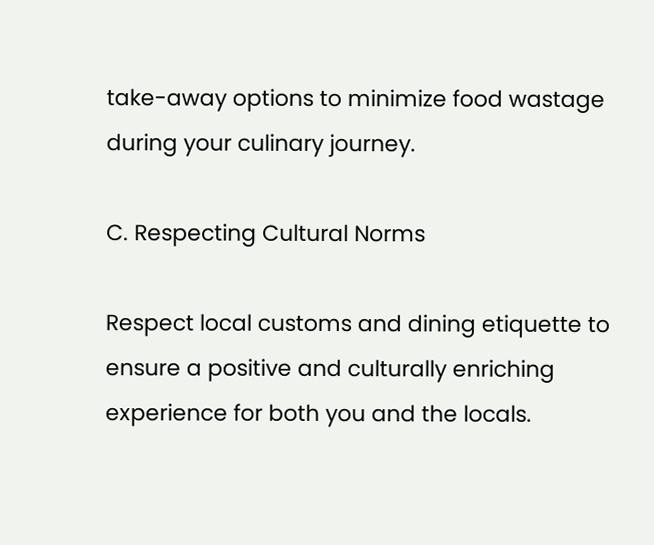take-away options to minimize food wastage during your culinary journey.

C. Respecting Cultural Norms

Respect local customs and dining etiquette to ensure a positive and culturally enriching experience for both you and the locals.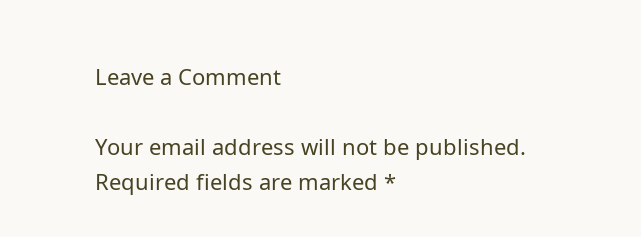Leave a Comment

Your email address will not be published. Required fields are marked *